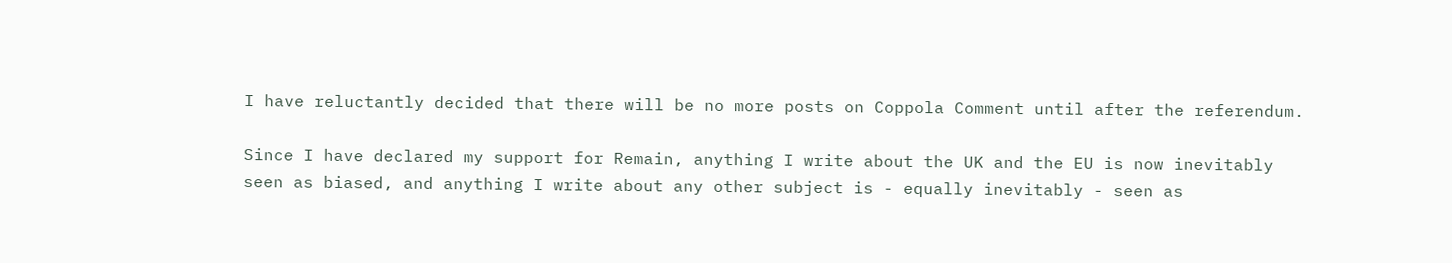I have reluctantly decided that there will be no more posts on Coppola Comment until after the referendum.

Since I have declared my support for Remain, anything I write about the UK and the EU is now inevitably seen as biased, and anything I write about any other subject is - equally inevitably - seen as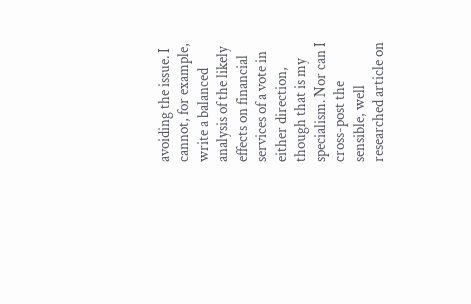avoiding the issue. I cannot, for example, write a balanced analysis of the likely effects on financial services of a vote in either direction, though that is my specialism. Nor can I cross-post the sensible, well researched article on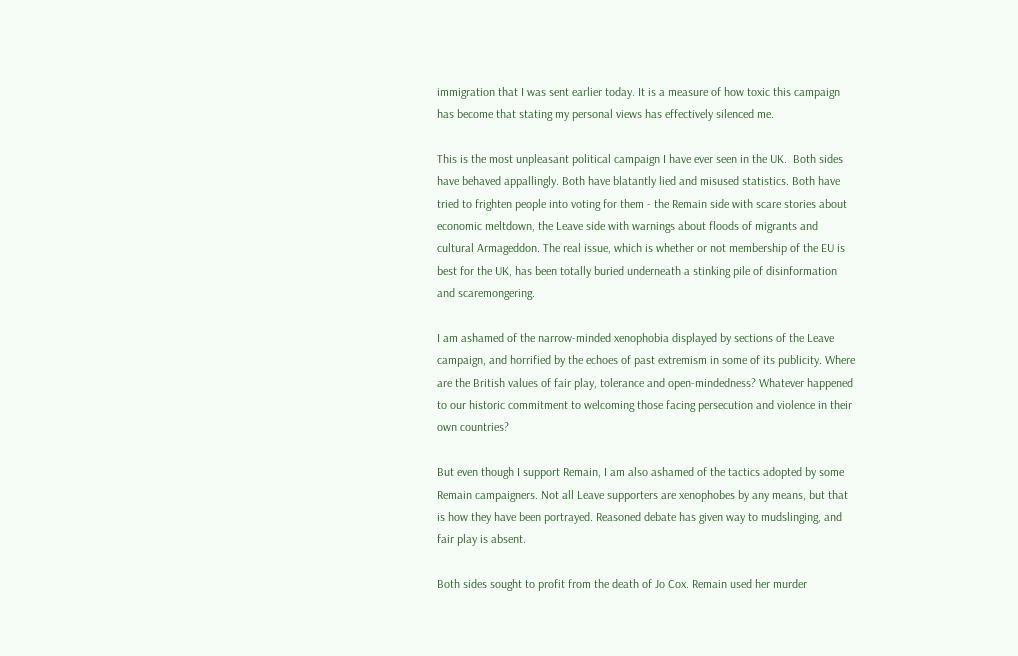immigration that I was sent earlier today. It is a measure of how toxic this campaign has become that stating my personal views has effectively silenced me.

This is the most unpleasant political campaign I have ever seen in the UK.  Both sides have behaved appallingly. Both have blatantly lied and misused statistics. Both have tried to frighten people into voting for them - the Remain side with scare stories about economic meltdown, the Leave side with warnings about floods of migrants and cultural Armageddon. The real issue, which is whether or not membership of the EU is best for the UK, has been totally buried underneath a stinking pile of disinformation and scaremongering.

I am ashamed of the narrow-minded xenophobia displayed by sections of the Leave campaign, and horrified by the echoes of past extremism in some of its publicity. Where are the British values of fair play, tolerance and open-mindedness? Whatever happened to our historic commitment to welcoming those facing persecution and violence in their own countries?

But even though I support Remain, I am also ashamed of the tactics adopted by some Remain campaigners. Not all Leave supporters are xenophobes by any means, but that is how they have been portrayed. Reasoned debate has given way to mudslinging, and fair play is absent.

Both sides sought to profit from the death of Jo Cox. Remain used her murder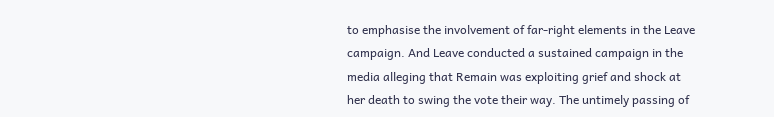to emphasise the involvement of far-right elements in the Leave campaign. And Leave conducted a sustained campaign in the media alleging that Remain was exploiting grief and shock at her death to swing the vote their way. The untimely passing of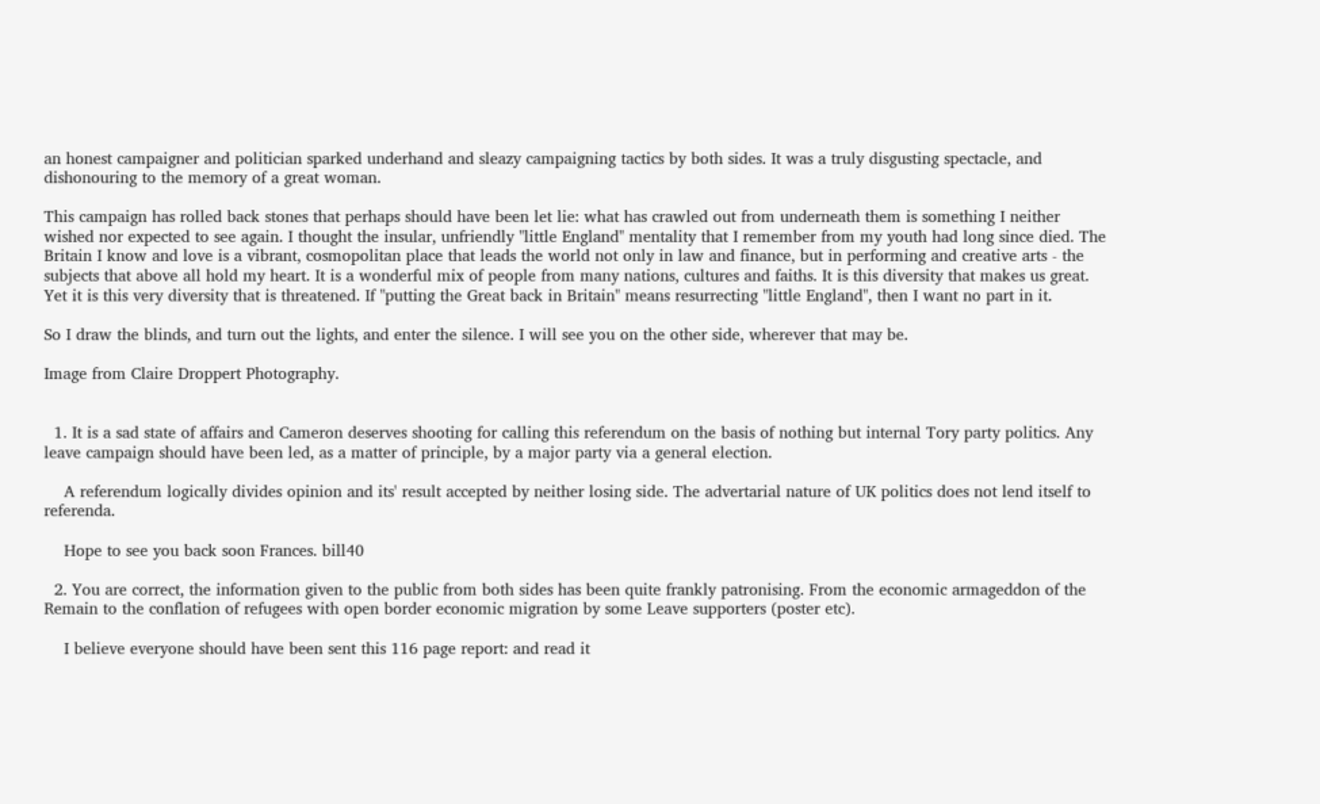an honest campaigner and politician sparked underhand and sleazy campaigning tactics by both sides. It was a truly disgusting spectacle, and dishonouring to the memory of a great woman.

This campaign has rolled back stones that perhaps should have been let lie: what has crawled out from underneath them is something I neither wished nor expected to see again. I thought the insular, unfriendly "little England" mentality that I remember from my youth had long since died. The Britain I know and love is a vibrant, cosmopolitan place that leads the world not only in law and finance, but in performing and creative arts - the subjects that above all hold my heart. It is a wonderful mix of people from many nations, cultures and faiths. It is this diversity that makes us great. Yet it is this very diversity that is threatened. If "putting the Great back in Britain" means resurrecting "little England", then I want no part in it.

So I draw the blinds, and turn out the lights, and enter the silence. I will see you on the other side, wherever that may be.

Image from Claire Droppert Photography.


  1. It is a sad state of affairs and Cameron deserves shooting for calling this referendum on the basis of nothing but internal Tory party politics. Any leave campaign should have been led, as a matter of principle, by a major party via a general election.

    A referendum logically divides opinion and its' result accepted by neither losing side. The advertarial nature of UK politics does not lend itself to referenda.

    Hope to see you back soon Frances. bill40

  2. You are correct, the information given to the public from both sides has been quite frankly patronising. From the economic armageddon of the Remain to the conflation of refugees with open border economic migration by some Leave supporters (poster etc).

    I believe everyone should have been sent this 116 page report: and read it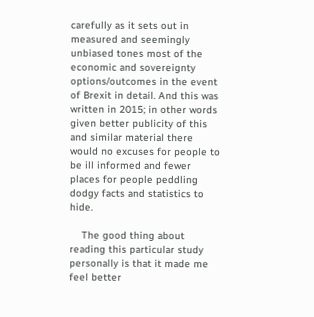carefully as it sets out in measured and seemingly unbiased tones most of the economic and sovereignty options/outcomes in the event of Brexit in detail. And this was written in 2015; in other words given better publicity of this and similar material there would no excuses for people to be ill informed and fewer places for people peddling dodgy facts and statistics to hide.

    The good thing about reading this particular study personally is that it made me feel better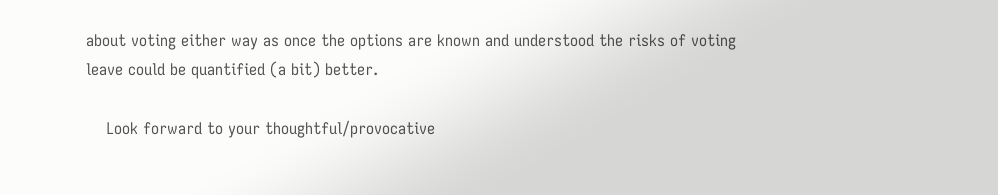about voting either way as once the options are known and understood the risks of voting leave could be quantified (a bit) better.

    Look forward to your thoughtful/provocative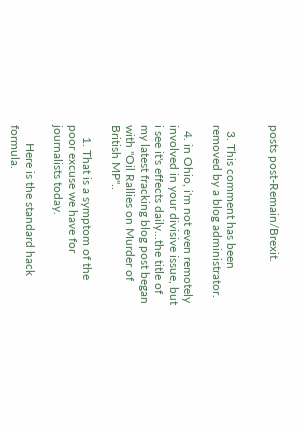posts post-Remain/Brexit.


  3. This comment has been removed by a blog administrator.

  4. in Ohio, i'm not even remotely involved in your divisive issue, but i see it's effects daily...the title of my latest fracking blog post began with "Oil Rallies on Murder of British MP"..

    1. That is a symptom of the poor excuse we have for journalists today.

      Here is the standard hack formula.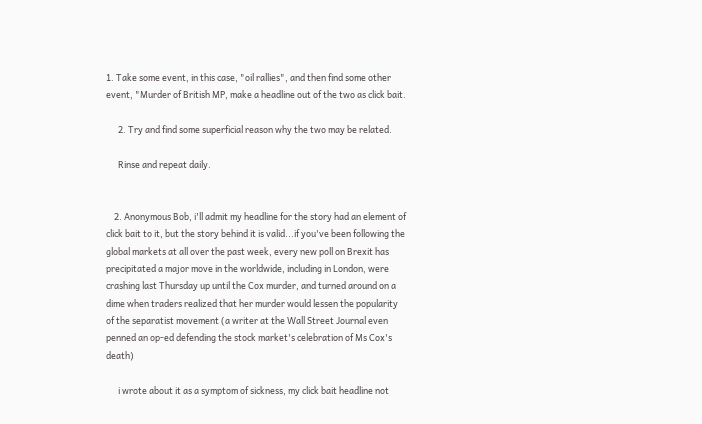1. Take some event, in this case, "oil rallies", and then find some other event, "Murder of British MP, make a headline out of the two as click bait.

      2. Try and find some superficial reason why the two may be related.

      Rinse and repeat daily.


    2. Anonymous Bob, i'll admit my headline for the story had an element of click bait to it, but the story behind it is valid...if you've been following the global markets at all over the past week, every new poll on Brexit has precipitated a major move in the worldwide, including in London, were crashing last Thursday up until the Cox murder, and turned around on a dime when traders realized that her murder would lessen the popularity of the separatist movement (a writer at the Wall Street Journal even penned an op-ed defending the stock market's celebration of Ms Cox's death)

      i wrote about it as a symptom of sickness, my click bait headline not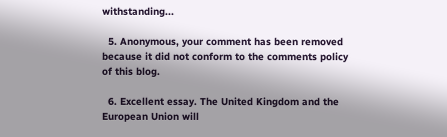withstanding...

  5. Anonymous, your comment has been removed because it did not conform to the comments policy of this blog.

  6. Excellent essay. The United Kingdom and the European Union will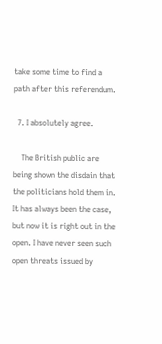take some time to find a path after this referendum.

  7. I absolutely agree.

    The British public are being shown the disdain that the politicians hold them in. It has always been the case, but now it is right out in the open. I have never seen such open threats issued by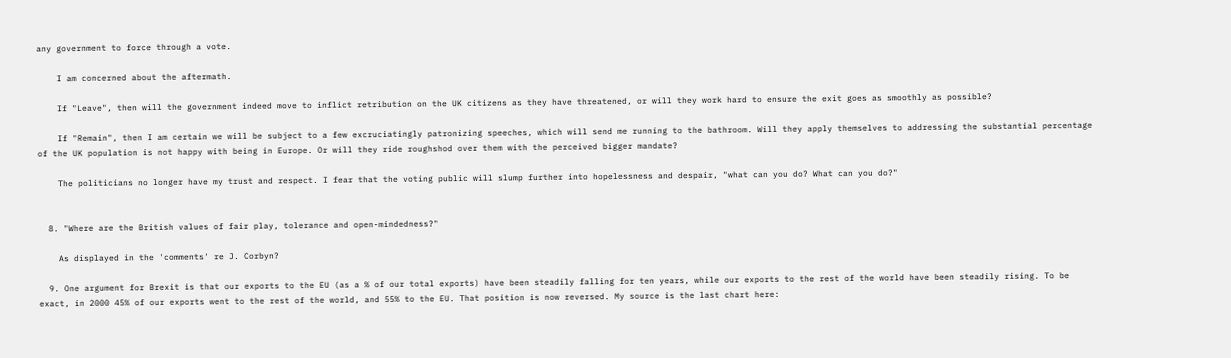any government to force through a vote.

    I am concerned about the aftermath.

    If "Leave", then will the government indeed move to inflict retribution on the UK citizens as they have threatened, or will they work hard to ensure the exit goes as smoothly as possible?

    If "Remain", then I am certain we will be subject to a few excruciatingly patronizing speeches, which will send me running to the bathroom. Will they apply themselves to addressing the substantial percentage of the UK population is not happy with being in Europe. Or will they ride roughshod over them with the perceived bigger mandate?

    The politicians no longer have my trust and respect. I fear that the voting public will slump further into hopelessness and despair, "what can you do? What can you do?"


  8. "Where are the British values of fair play, tolerance and open-mindedness?"

    As displayed in the 'comments' re J. Corbyn?

  9. One argument for Brexit is that our exports to the EU (as a % of our total exports) have been steadily falling for ten years, while our exports to the rest of the world have been steadily rising. To be exact, in 2000 45% of our exports went to the rest of the world, and 55% to the EU. That position is now reversed. My source is the last chart here: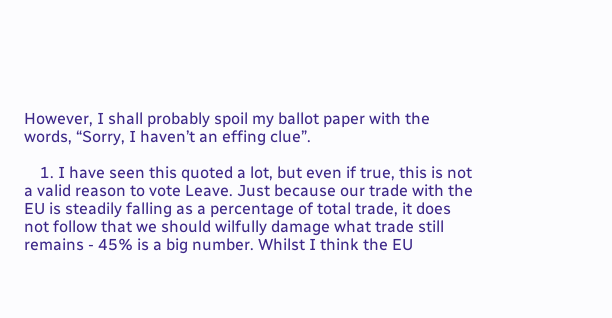However, I shall probably spoil my ballot paper with the words, “Sorry, I haven’t an effing clue”.

    1. I have seen this quoted a lot, but even if true, this is not a valid reason to vote Leave. Just because our trade with the EU is steadily falling as a percentage of total trade, it does not follow that we should wilfully damage what trade still remains - 45% is a big number. Whilst I think the EU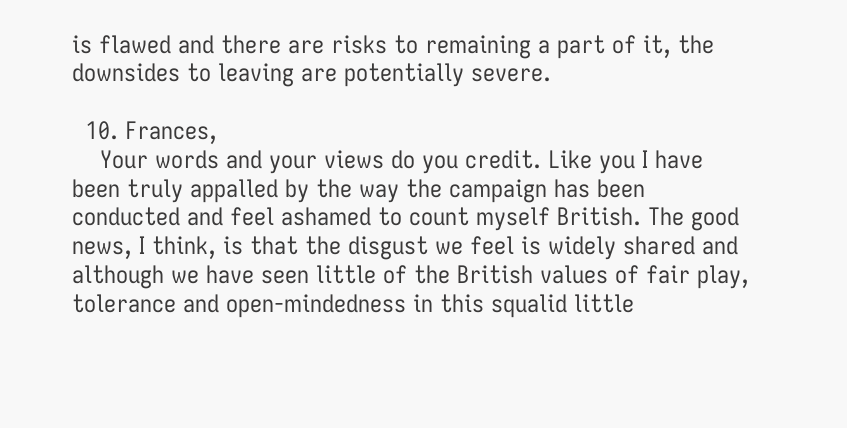is flawed and there are risks to remaining a part of it, the downsides to leaving are potentially severe.

  10. Frances,
    Your words and your views do you credit. Like you I have been truly appalled by the way the campaign has been conducted and feel ashamed to count myself British. The good news, I think, is that the disgust we feel is widely shared and although we have seen little of the British values of fair play, tolerance and open-mindedness in this squalid little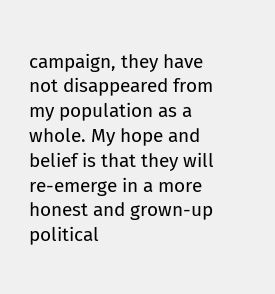campaign, they have not disappeared from my population as a whole. My hope and belief is that they will re-emerge in a more honest and grown-up political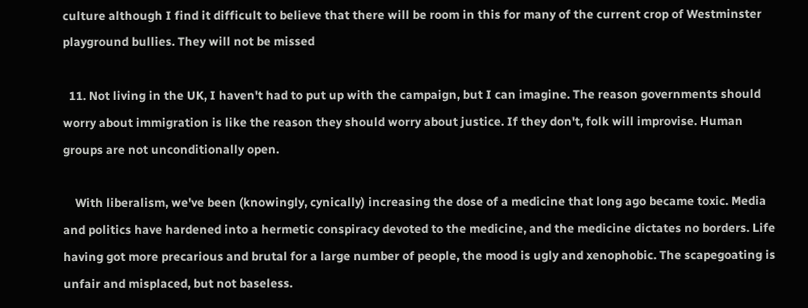culture although I find it difficult to believe that there will be room in this for many of the current crop of Westminster playground bullies. They will not be missed

  11. Not living in the UK, I haven't had to put up with the campaign, but I can imagine. The reason governments should worry about immigration is like the reason they should worry about justice. If they don't, folk will improvise. Human groups are not unconditionally open.

    With liberalism, we've been (knowingly, cynically) increasing the dose of a medicine that long ago became toxic. Media and politics have hardened into a hermetic conspiracy devoted to the medicine, and the medicine dictates no borders. Life having got more precarious and brutal for a large number of people, the mood is ugly and xenophobic. The scapegoating is unfair and misplaced, but not baseless.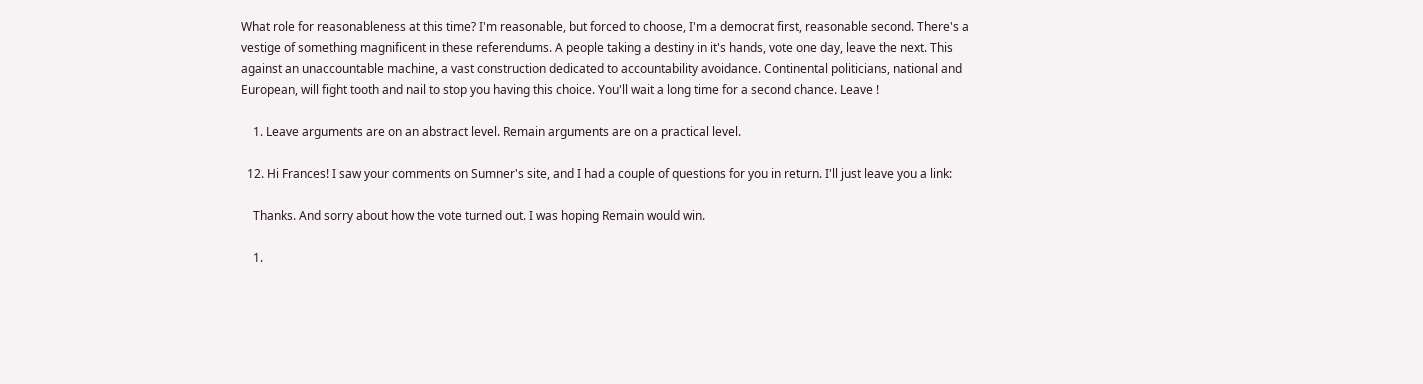What role for reasonableness at this time? I'm reasonable, but forced to choose, I'm a democrat first, reasonable second. There's a vestige of something magnificent in these referendums. A people taking a destiny in it's hands, vote one day, leave the next. This against an unaccountable machine, a vast construction dedicated to accountability avoidance. Continental politicians, national and European, will fight tooth and nail to stop you having this choice. You'll wait a long time for a second chance. Leave !

    1. Leave arguments are on an abstract level. Remain arguments are on a practical level.

  12. Hi Frances! I saw your comments on Sumner's site, and I had a couple of questions for you in return. I'll just leave you a link:

    Thanks. And sorry about how the vote turned out. I was hoping Remain would win.

    1.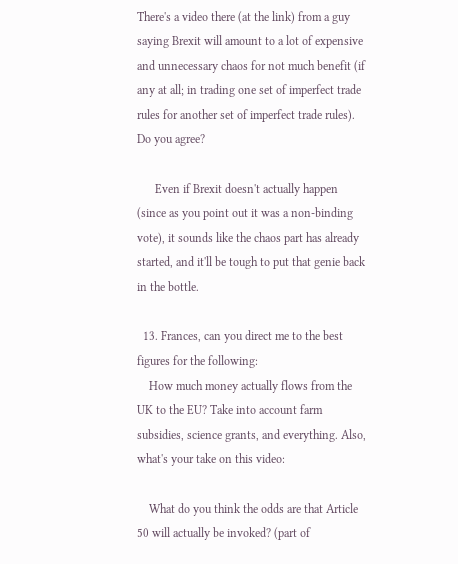There's a video there (at the link) from a guy saying Brexit will amount to a lot of expensive and unnecessary chaos for not much benefit (if any at all; in trading one set of imperfect trade rules for another set of imperfect trade rules). Do you agree?

      Even if Brexit doesn't actually happen (since as you point out it was a non-binding vote), it sounds like the chaos part has already started, and it'll be tough to put that genie back in the bottle.

  13. Frances, can you direct me to the best figures for the following:
    How much money actually flows from the UK to the EU? Take into account farm subsidies, science grants, and everything. Also, what's your take on this video:

    What do you think the odds are that Article 50 will actually be invoked? (part of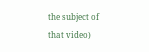the subject of that video)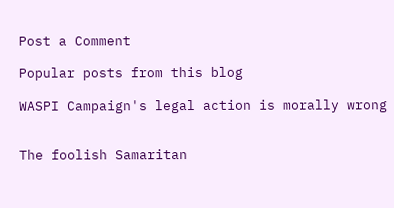Post a Comment

Popular posts from this blog

WASPI Campaign's legal action is morally wrong


The foolish Samaritan